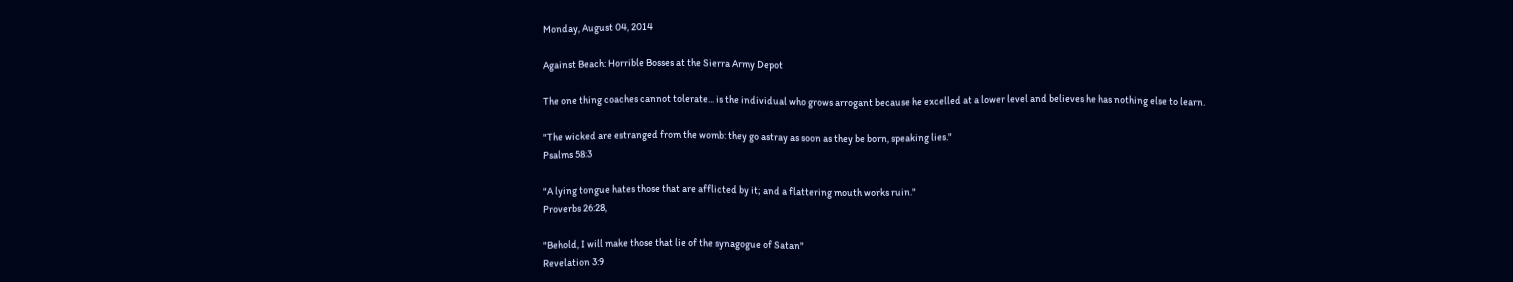Monday, August 04, 2014

Against Beach: Horrible Bosses at the Sierra Army Depot

The one thing coaches cannot tolerate... is the individual who grows arrogant because he excelled at a lower level and believes he has nothing else to learn.

"The wicked are estranged from the womb: they go astray as soon as they be born, speaking lies."
Psalms 58:3

"A lying tongue hates those that are afflicted by it; and a flattering mouth works ruin."
Proverbs 26:28,

"Behold, I will make those that lie of the synagogue of Satan"
Revelation 3:9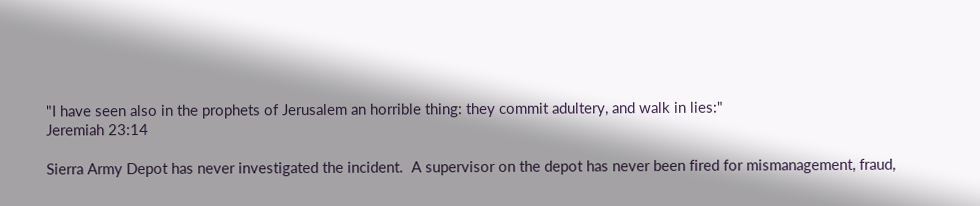"I have seen also in the prophets of Jerusalem an horrible thing: they commit adultery, and walk in lies:"
Jeremiah 23:14

Sierra Army Depot has never investigated the incident.  A supervisor on the depot has never been fired for mismanagement, fraud,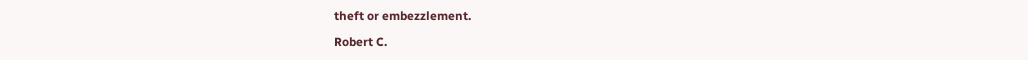theft or embezzlement.

Robert C.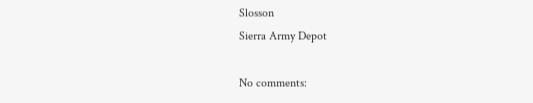Slosson
Sierra Army Depot

No comments: